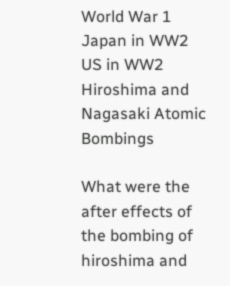World War 1
Japan in WW2
US in WW2
Hiroshima and Nagasaki Atomic Bombings

What were the after effects of the bombing of hiroshima and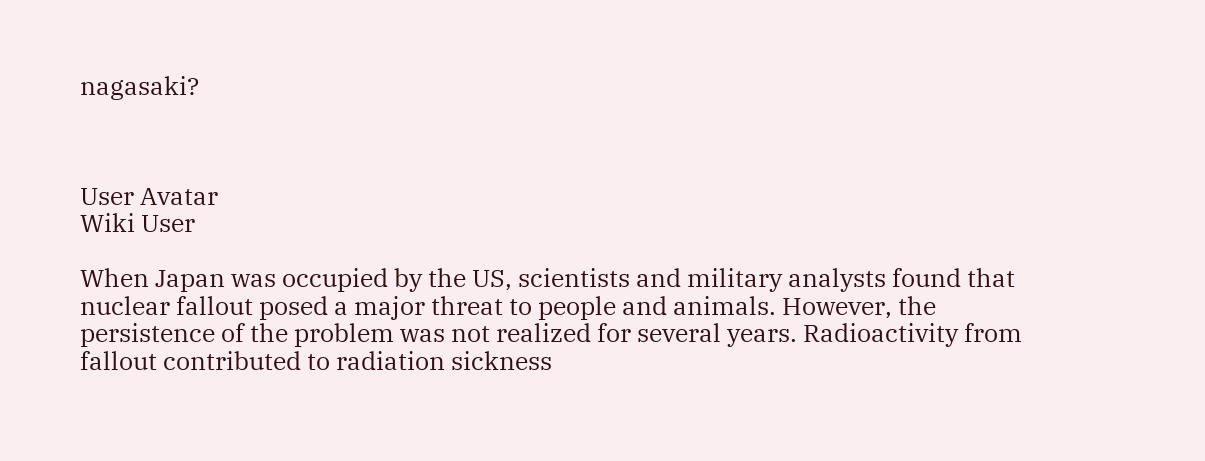nagasaki?



User Avatar
Wiki User

When Japan was occupied by the US, scientists and military analysts found that nuclear fallout posed a major threat to people and animals. However, the persistence of the problem was not realized for several years. Radioactivity from fallout contributed to radiation sickness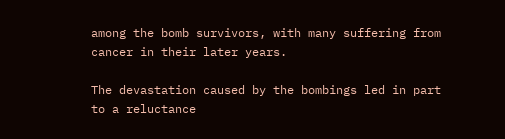among the bomb survivors, with many suffering from cancer in their later years.

The devastation caused by the bombings led in part to a reluctance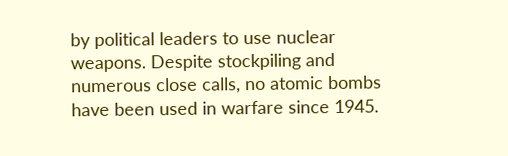by political leaders to use nuclear weapons. Despite stockpiling and numerous close calls, no atomic bombs have been used in warfare since 1945.